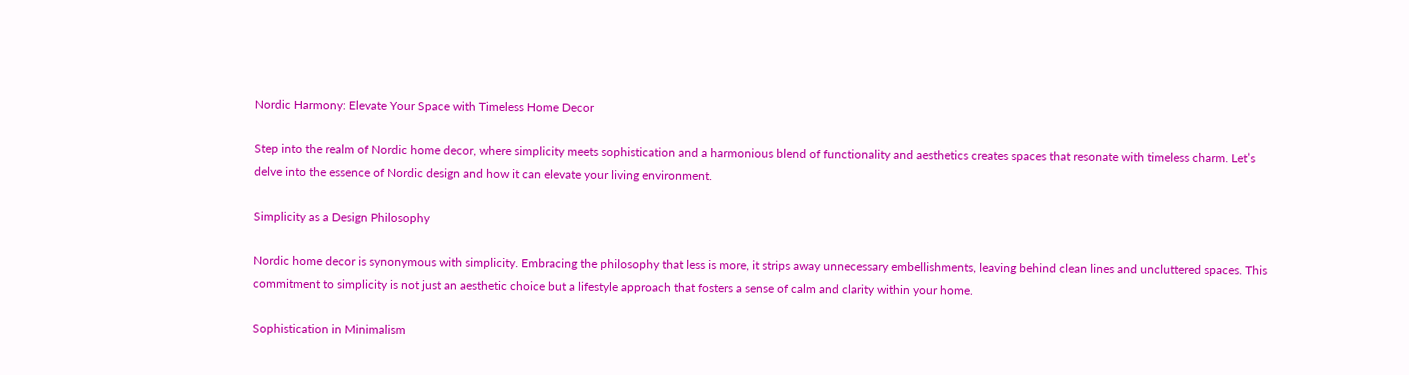Nordic Harmony: Elevate Your Space with Timeless Home Decor

Step into the realm of Nordic home decor, where simplicity meets sophistication and a harmonious blend of functionality and aesthetics creates spaces that resonate with timeless charm. Let’s delve into the essence of Nordic design and how it can elevate your living environment.

Simplicity as a Design Philosophy

Nordic home decor is synonymous with simplicity. Embracing the philosophy that less is more, it strips away unnecessary embellishments, leaving behind clean lines and uncluttered spaces. This commitment to simplicity is not just an aesthetic choice but a lifestyle approach that fosters a sense of calm and clarity within your home.

Sophistication in Minimalism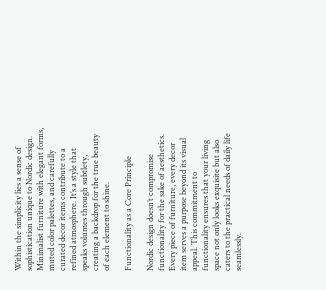Within the simplicity lies a sense of sophistication unique to Nordic design. Minimalist furniture with elegant forms, muted color palettes, and carefully curated decor items contribute to a refined atmosphere. It’s a style that speaks volumes through subtlety, creating a backdrop for the true beauty of each element to shine.

Functionality as a Core Principle

Nordic design doesn’t compromise functionality for the sake of aesthetics. Every piece of furniture, every decor item serves a purpose beyond its visual appeal. This commitment to functionality ensures that your living space not only looks exquisite but also caters to the practical needs of daily life seamlessly.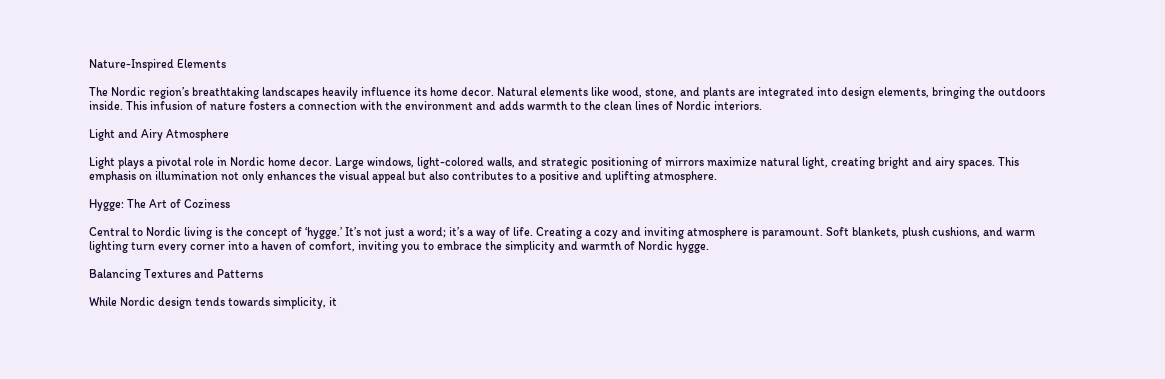Nature-Inspired Elements

The Nordic region’s breathtaking landscapes heavily influence its home decor. Natural elements like wood, stone, and plants are integrated into design elements, bringing the outdoors inside. This infusion of nature fosters a connection with the environment and adds warmth to the clean lines of Nordic interiors.

Light and Airy Atmosphere

Light plays a pivotal role in Nordic home decor. Large windows, light-colored walls, and strategic positioning of mirrors maximize natural light, creating bright and airy spaces. This emphasis on illumination not only enhances the visual appeal but also contributes to a positive and uplifting atmosphere.

Hygge: The Art of Coziness

Central to Nordic living is the concept of ‘hygge.’ It’s not just a word; it’s a way of life. Creating a cozy and inviting atmosphere is paramount. Soft blankets, plush cushions, and warm lighting turn every corner into a haven of comfort, inviting you to embrace the simplicity and warmth of Nordic hygge.

Balancing Textures and Patterns

While Nordic design tends towards simplicity, it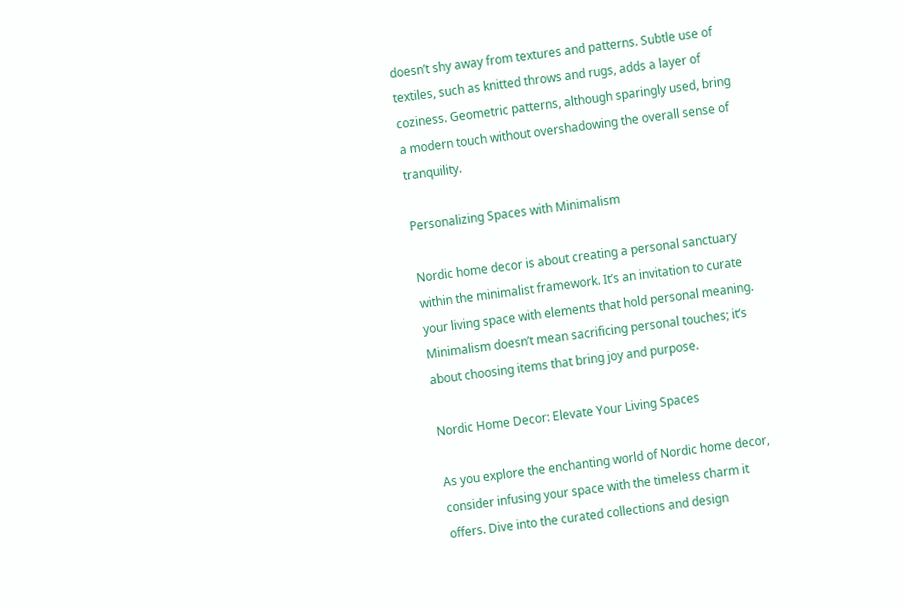doesn’t shy away from textures and patterns. Subtle use of textiles, such as knitted throws and rugs, adds a layer of coziness. Geometric patterns, although sparingly used, bring a modern touch without overshadowing the overall sense of tranquility.

Personalizing Spaces with Minimalism

Nordic home decor is about creating a personal sanctuary within the minimalist framework. It’s an invitation to curate your living space with elements that hold personal meaning. Minimalism doesn’t mean sacrificing personal touches; it’s about choosing items that bring joy and purpose.

Nordic Home Decor: Elevate Your Living Spaces

As you explore the enchanting world of Nordic home decor, consider infusing your space with the timeless charm it offers. Dive into the curated collections and design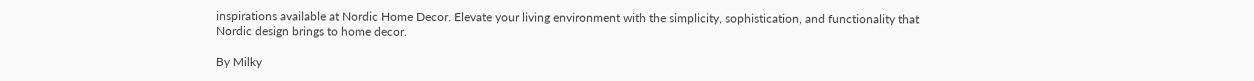inspirations available at Nordic Home Decor. Elevate your living environment with the simplicity, sophistication, and functionality that Nordic design brings to home decor.

By Milky